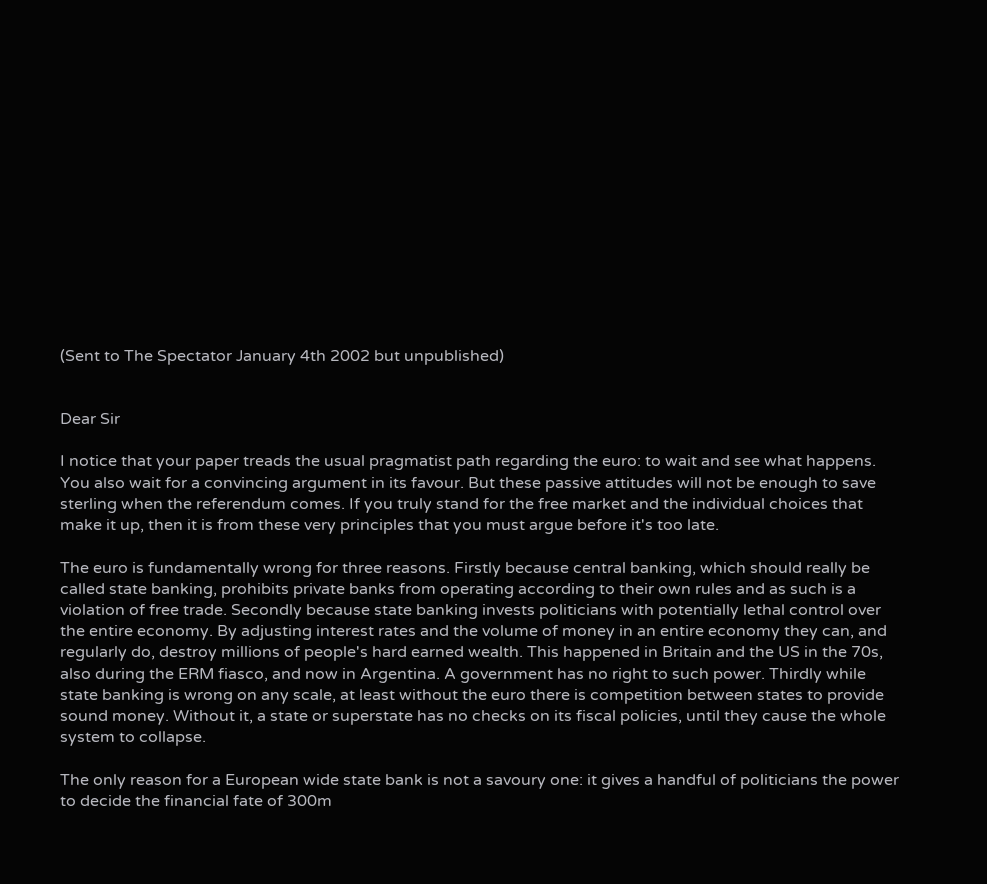(Sent to The Spectator January 4th 2002 but unpublished)


Dear Sir

I notice that your paper treads the usual pragmatist path regarding the euro: to wait and see what happens. You also wait for a convincing argument in its favour. But these passive attitudes will not be enough to save sterling when the referendum comes. If you truly stand for the free market and the individual choices that make it up, then it is from these very principles that you must argue before it's too late.

The euro is fundamentally wrong for three reasons. Firstly because central banking, which should really be called state banking, prohibits private banks from operating according to their own rules and as such is a violation of free trade. Secondly because state banking invests politicians with potentially lethal control over the entire economy. By adjusting interest rates and the volume of money in an entire economy they can, and regularly do, destroy millions of people's hard earned wealth. This happened in Britain and the US in the 70s, also during the ERM fiasco, and now in Argentina. A government has no right to such power. Thirdly while state banking is wrong on any scale, at least without the euro there is competition between states to provide sound money. Without it, a state or superstate has no checks on its fiscal policies, until they cause the whole system to collapse.

The only reason for a European wide state bank is not a savoury one: it gives a handful of politicians the power to decide the financial fate of 300m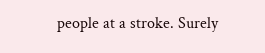people at a stroke. Surely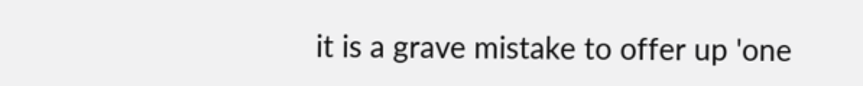it is a grave mistake to offer up 'one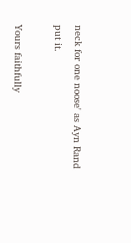neck for one noose' as Ayn Rand put it.

Yours faithfully